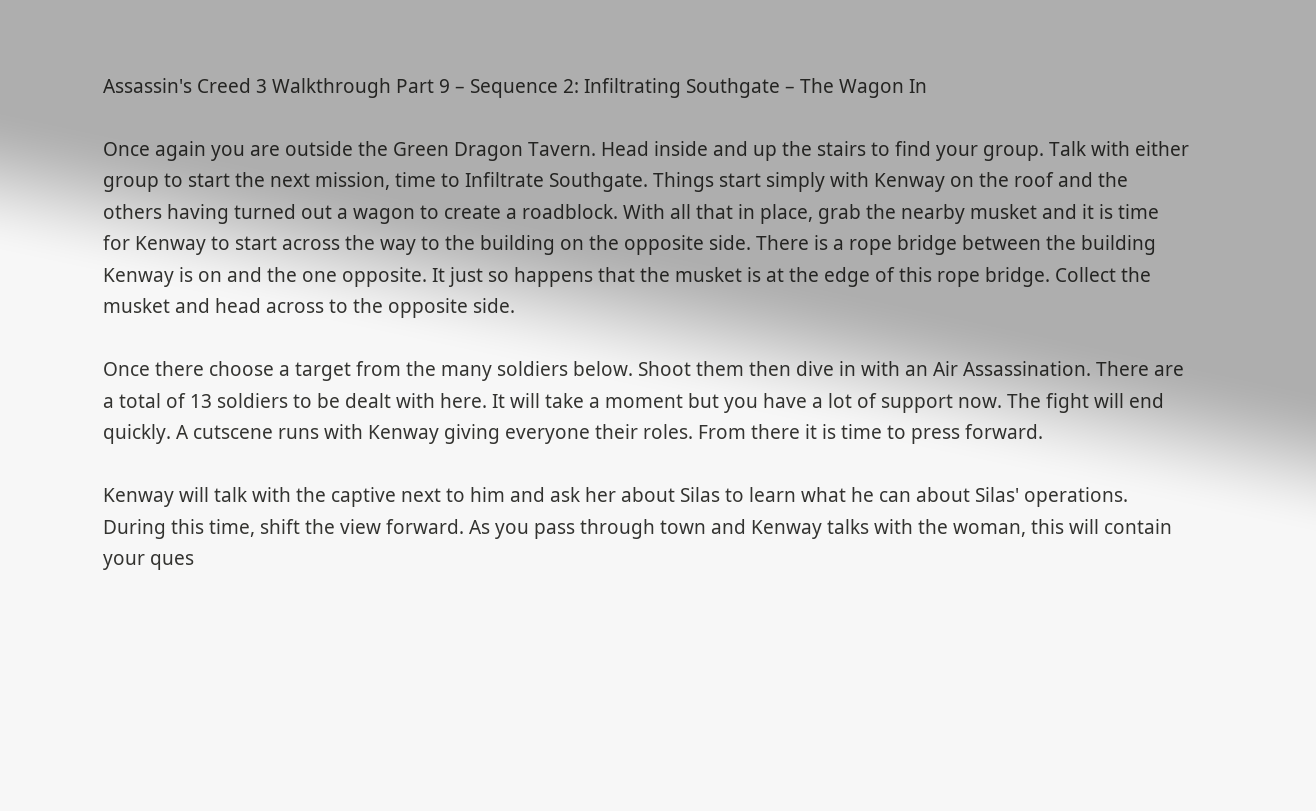Assassin's Creed 3 Walkthrough Part 9 – Sequence 2: Infiltrating Southgate – The Wagon In

Once again you are outside the Green Dragon Tavern. Head inside and up the stairs to find your group. Talk with either group to start the next mission, time to Infiltrate Southgate. Things start simply with Kenway on the roof and the others having turned out a wagon to create a roadblock. With all that in place, grab the nearby musket and it is time for Kenway to start across the way to the building on the opposite side. There is a rope bridge between the building Kenway is on and the one opposite. It just so happens that the musket is at the edge of this rope bridge. Collect the musket and head across to the opposite side.

Once there choose a target from the many soldiers below. Shoot them then dive in with an Air Assassination. There are a total of 13 soldiers to be dealt with here. It will take a moment but you have a lot of support now. The fight will end quickly. A cutscene runs with Kenway giving everyone their roles. From there it is time to press forward.

Kenway will talk with the captive next to him and ask her about Silas to learn what he can about Silas' operations. During this time, shift the view forward. As you pass through town and Kenway talks with the woman, this will contain your ques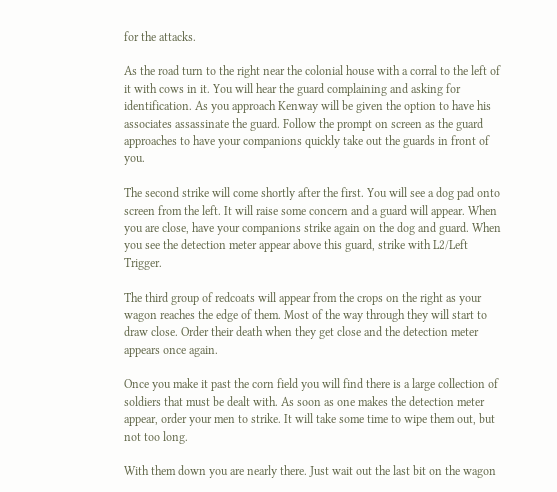for the attacks.

As the road turn to the right near the colonial house with a corral to the left of it with cows in it. You will hear the guard complaining and asking for identification. As you approach Kenway will be given the option to have his associates assassinate the guard. Follow the prompt on screen as the guard approaches to have your companions quickly take out the guards in front of you.

The second strike will come shortly after the first. You will see a dog pad onto screen from the left. It will raise some concern and a guard will appear. When you are close, have your companions strike again on the dog and guard. When you see the detection meter appear above this guard, strike with L2/Left Trigger.

The third group of redcoats will appear from the crops on the right as your wagon reaches the edge of them. Most of the way through they will start to draw close. Order their death when they get close and the detection meter appears once again.

Once you make it past the corn field you will find there is a large collection of soldiers that must be dealt with. As soon as one makes the detection meter appear, order your men to strike. It will take some time to wipe them out, but not too long.

With them down you are nearly there. Just wait out the last bit on the wagon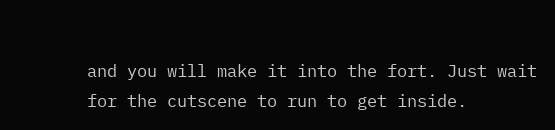and you will make it into the fort. Just wait for the cutscene to run to get inside.